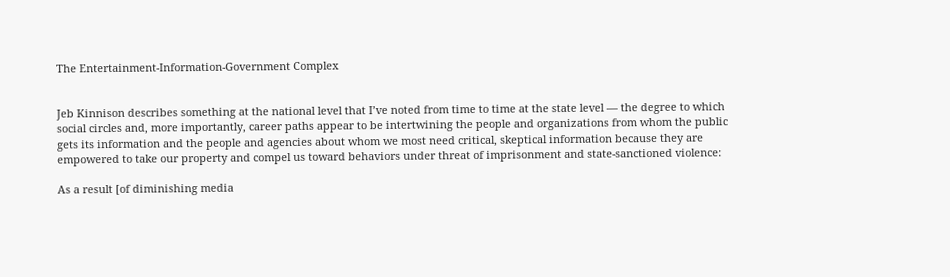The Entertainment-Information-Government Complex


Jeb Kinnison describes something at the national level that I’ve noted from time to time at the state level — the degree to which social circles and, more importantly, career paths appear to be intertwining the people and organizations from whom the public gets its information and the people and agencies about whom we most need critical, skeptical information because they are empowered to take our property and compel us toward behaviors under threat of imprisonment and state-sanctioned violence:

As a result [of diminishing media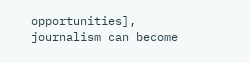opportunities], journalism can become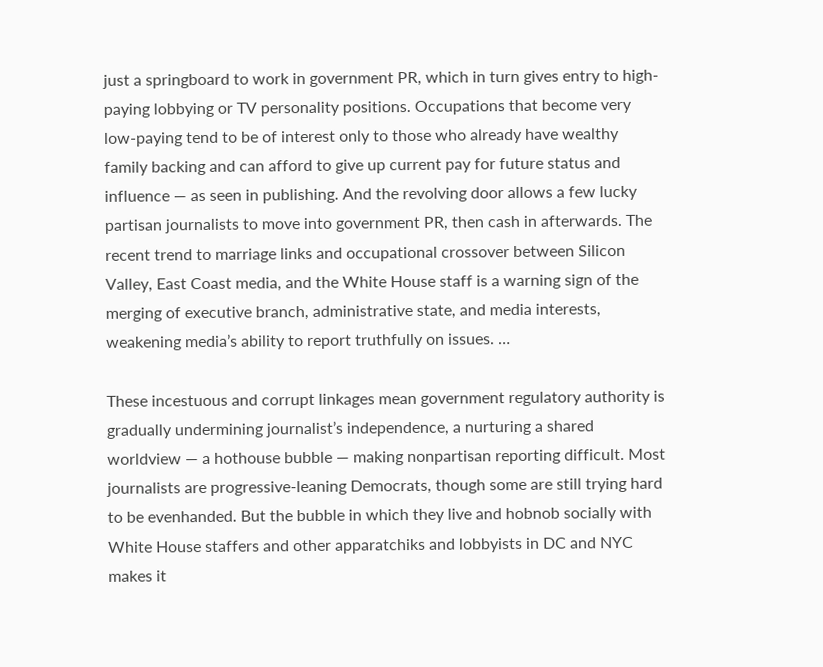just a springboard to work in government PR, which in turn gives entry to high-paying lobbying or TV personality positions. Occupations that become very low-paying tend to be of interest only to those who already have wealthy family backing and can afford to give up current pay for future status and influence — as seen in publishing. And the revolving door allows a few lucky partisan journalists to move into government PR, then cash in afterwards. The recent trend to marriage links and occupational crossover between Silicon Valley, East Coast media, and the White House staff is a warning sign of the merging of executive branch, administrative state, and media interests, weakening media’s ability to report truthfully on issues. …

These incestuous and corrupt linkages mean government regulatory authority is gradually undermining journalist’s independence, a nurturing a shared worldview — a hothouse bubble — making nonpartisan reporting difficult. Most journalists are progressive-leaning Democrats, though some are still trying hard to be evenhanded. But the bubble in which they live and hobnob socially with White House staffers and other apparatchiks and lobbyists in DC and NYC makes it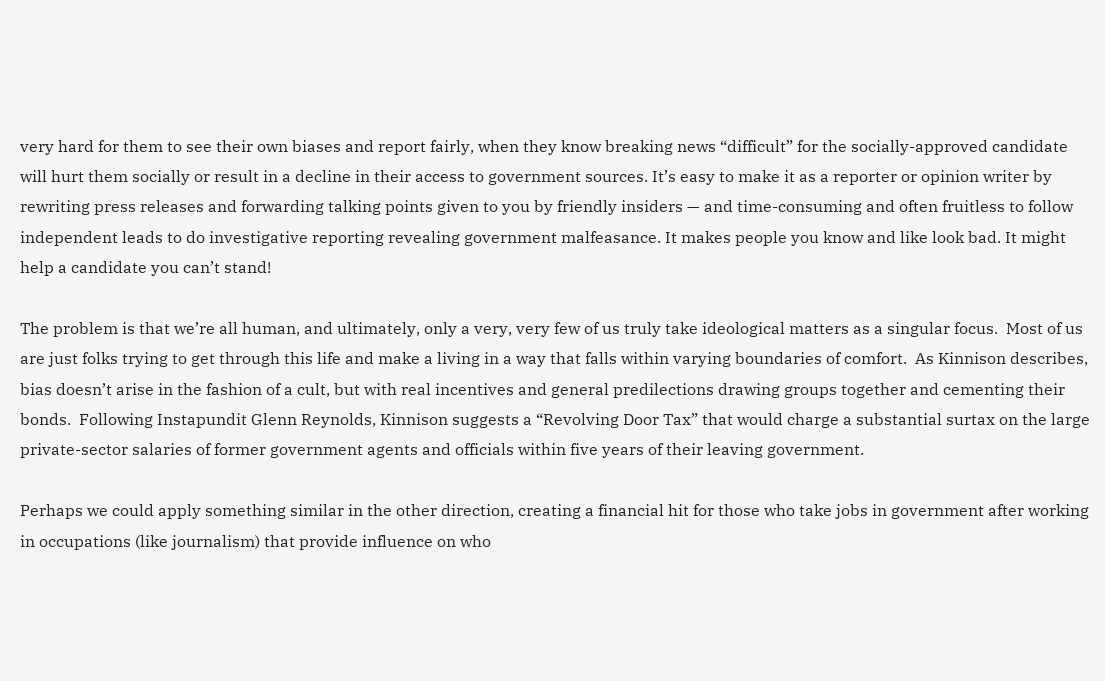very hard for them to see their own biases and report fairly, when they know breaking news “difficult” for the socially-approved candidate will hurt them socially or result in a decline in their access to government sources. It’s easy to make it as a reporter or opinion writer by rewriting press releases and forwarding talking points given to you by friendly insiders — and time-consuming and often fruitless to follow independent leads to do investigative reporting revealing government malfeasance. It makes people you know and like look bad. It might help a candidate you can’t stand!

The problem is that we’re all human, and ultimately, only a very, very few of us truly take ideological matters as a singular focus.  Most of us are just folks trying to get through this life and make a living in a way that falls within varying boundaries of comfort.  As Kinnison describes, bias doesn’t arise in the fashion of a cult, but with real incentives and general predilections drawing groups together and cementing their bonds.  Following Instapundit Glenn Reynolds, Kinnison suggests a “Revolving Door Tax” that would charge a substantial surtax on the large private-sector salaries of former government agents and officials within five years of their leaving government.

Perhaps we could apply something similar in the other direction, creating a financial hit for those who take jobs in government after working in occupations (like journalism) that provide influence on who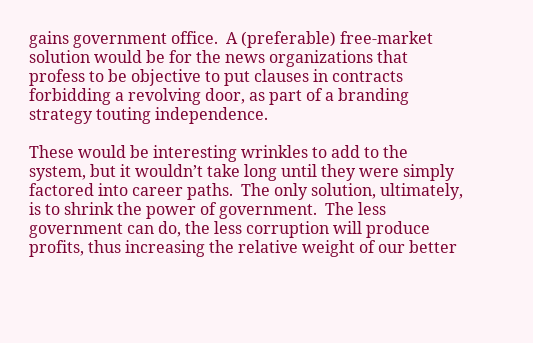gains government office.  A (preferable) free-market solution would be for the news organizations that profess to be objective to put clauses in contracts forbidding a revolving door, as part of a branding strategy touting independence.

These would be interesting wrinkles to add to the system, but it wouldn’t take long until they were simply factored into career paths.  The only solution, ultimately, is to shrink the power of government.  The less government can do, the less corruption will produce profits, thus increasing the relative weight of our better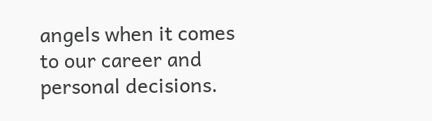angels when it comes to our career and personal decisions.